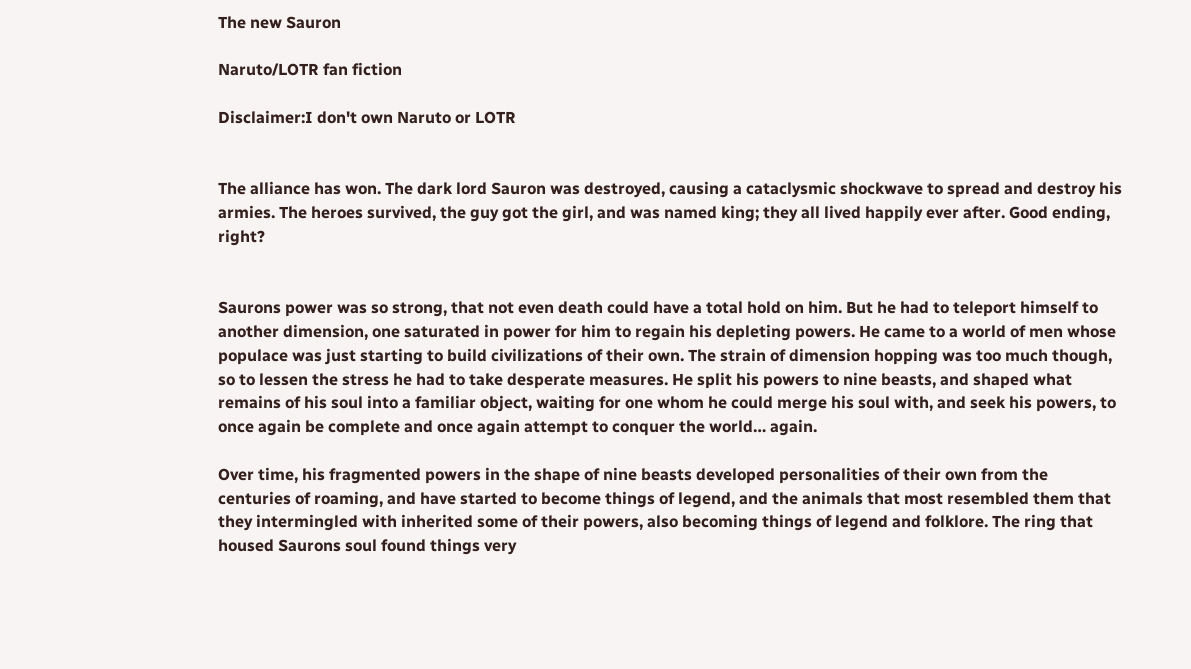The new Sauron

Naruto/LOTR fan fiction

Disclaimer:I don't own Naruto or LOTR


The alliance has won. The dark lord Sauron was destroyed, causing a cataclysmic shockwave to spread and destroy his armies. The heroes survived, the guy got the girl, and was named king; they all lived happily ever after. Good ending, right?


Saurons power was so strong, that not even death could have a total hold on him. But he had to teleport himself to another dimension, one saturated in power for him to regain his depleting powers. He came to a world of men whose populace was just starting to build civilizations of their own. The strain of dimension hopping was too much though, so to lessen the stress he had to take desperate measures. He split his powers to nine beasts, and shaped what remains of his soul into a familiar object, waiting for one whom he could merge his soul with, and seek his powers, to once again be complete and once again attempt to conquer the world… again.

Over time, his fragmented powers in the shape of nine beasts developed personalities of their own from the centuries of roaming, and have started to become things of legend, and the animals that most resembled them that they intermingled with inherited some of their powers, also becoming things of legend and folklore. The ring that housed Saurons soul found things very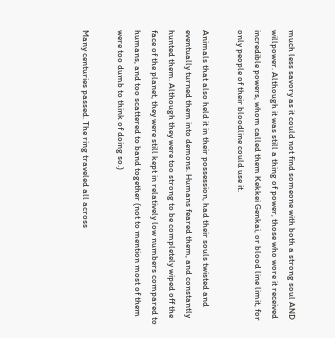much less savory as it could not find someone with both a strong soul AND willpower. Although it was still a thing of power, those who wore it received incredible powers, whom called them Kekkei Genkai, or blood line limit, for only people of their bloodline could use it.

Animals that also held it in their possession, had their souls twisted and eventually turned them into demons. Humans feared them, and constantly hunted them. Although they were too strong to be completely wiped off the face of the planet, they were still kept in relatively low numbers compared to humans, and too scattered to band together (not to mention most of them were too dumb to think of doing so.)

Many centuries passed. The ring traveled all across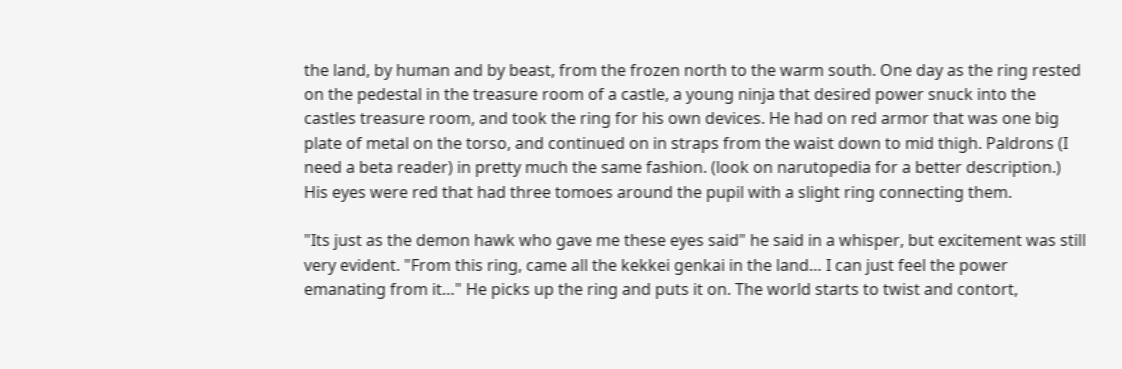the land, by human and by beast, from the frozen north to the warm south. One day as the ring rested on the pedestal in the treasure room of a castle, a young ninja that desired power snuck into the castles treasure room, and took the ring for his own devices. He had on red armor that was one big plate of metal on the torso, and continued on in straps from the waist down to mid thigh. Paldrons (I need a beta reader) in pretty much the same fashion. (look on narutopedia for a better description.) His eyes were red that had three tomoes around the pupil with a slight ring connecting them.

"Its just as the demon hawk who gave me these eyes said" he said in a whisper, but excitement was still very evident. "From this ring, came all the kekkei genkai in the land… I can just feel the power emanating from it…" He picks up the ring and puts it on. The world starts to twist and contort,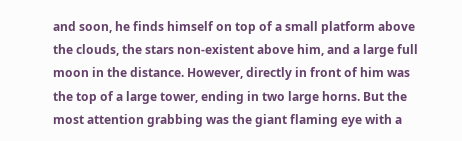and soon, he finds himself on top of a small platform above the clouds, the stars non-existent above him, and a large full moon in the distance. However, directly in front of him was the top of a large tower, ending in two large horns. But the most attention grabbing was the giant flaming eye with a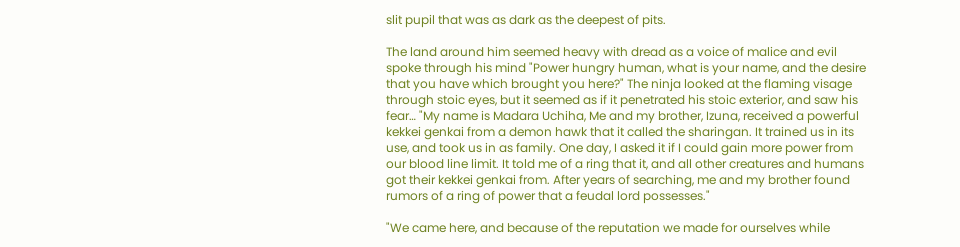slit pupil that was as dark as the deepest of pits.

The land around him seemed heavy with dread as a voice of malice and evil spoke through his mind "Power hungry human, what is your name, and the desire that you have which brought you here?" The ninja looked at the flaming visage through stoic eyes, but it seemed as if it penetrated his stoic exterior, and saw his fear… "My name is Madara Uchiha, Me and my brother, Izuna, received a powerful kekkei genkai from a demon hawk that it called the sharingan. It trained us in its use, and took us in as family. One day, I asked it if I could gain more power from our blood line limit. It told me of a ring that it, and all other creatures and humans got their kekkei genkai from. After years of searching, me and my brother found rumors of a ring of power that a feudal lord possesses."

"We came here, and because of the reputation we made for ourselves while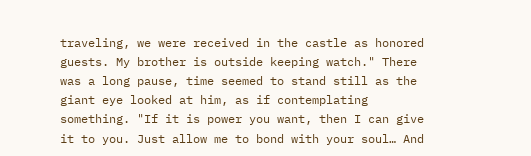traveling, we were received in the castle as honored guests. My brother is outside keeping watch." There was a long pause, time seemed to stand still as the giant eye looked at him, as if contemplating something. "If it is power you want, then I can give it to you. Just allow me to bond with your soul… And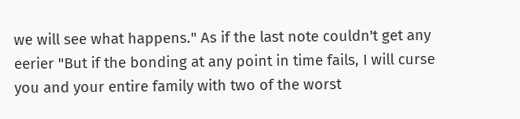we will see what happens." As if the last note couldn't get any eerier "But if the bonding at any point in time fails, I will curse you and your entire family with two of the worst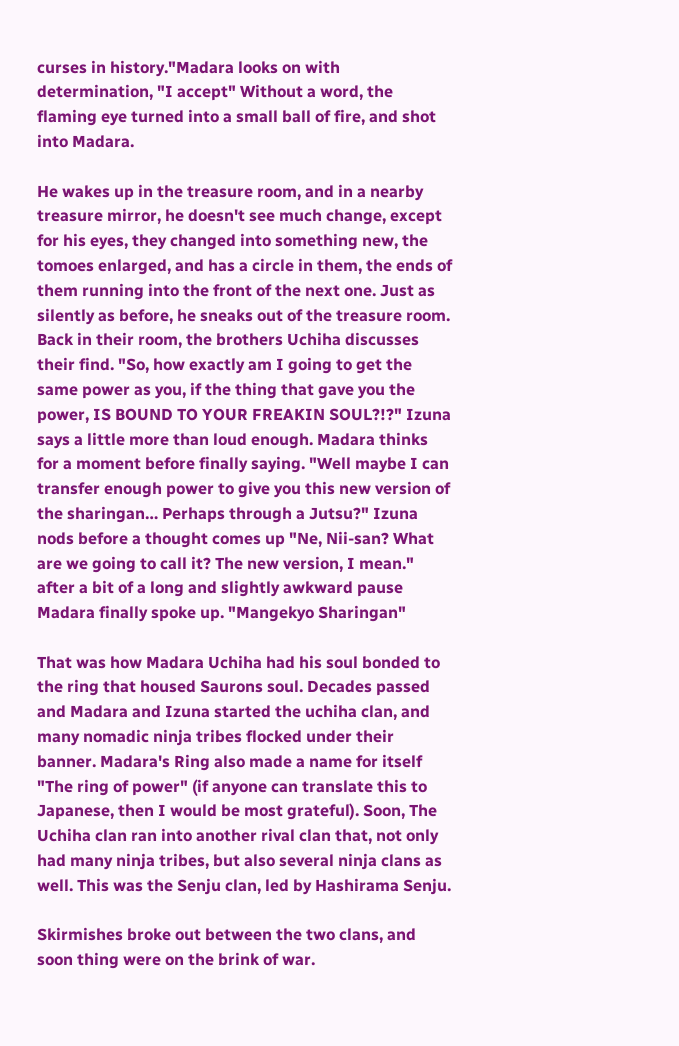curses in history."Madara looks on with determination, "I accept" Without a word, the flaming eye turned into a small ball of fire, and shot into Madara.

He wakes up in the treasure room, and in a nearby treasure mirror, he doesn't see much change, except for his eyes, they changed into something new, the tomoes enlarged, and has a circle in them, the ends of them running into the front of the next one. Just as silently as before, he sneaks out of the treasure room. Back in their room, the brothers Uchiha discusses their find. "So, how exactly am I going to get the same power as you, if the thing that gave you the power, IS BOUND TO YOUR FREAKIN SOUL?!?" Izuna says a little more than loud enough. Madara thinks for a moment before finally saying. "Well maybe I can transfer enough power to give you this new version of the sharingan… Perhaps through a Jutsu?" Izuna nods before a thought comes up "Ne, Nii-san? What are we going to call it? The new version, I mean." after a bit of a long and slightly awkward pause Madara finally spoke up. "Mangekyo Sharingan"

That was how Madara Uchiha had his soul bonded to the ring that housed Saurons soul. Decades passed and Madara and Izuna started the uchiha clan, and many nomadic ninja tribes flocked under their banner. Madara's Ring also made a name for itself "The ring of power" (if anyone can translate this to Japanese, then I would be most grateful). Soon, The Uchiha clan ran into another rival clan that, not only had many ninja tribes, but also several ninja clans as well. This was the Senju clan, led by Hashirama Senju.

Skirmishes broke out between the two clans, and soon thing were on the brink of war.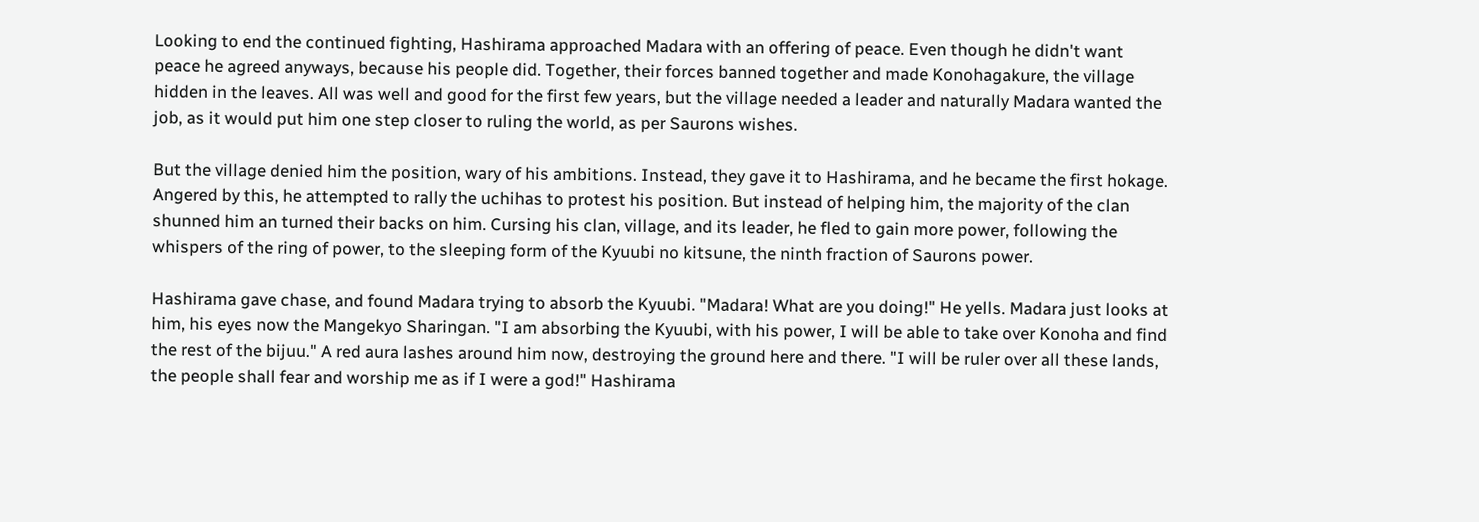Looking to end the continued fighting, Hashirama approached Madara with an offering of peace. Even though he didn't want peace he agreed anyways, because his people did. Together, their forces banned together and made Konohagakure, the village hidden in the leaves. All was well and good for the first few years, but the village needed a leader and naturally Madara wanted the job, as it would put him one step closer to ruling the world, as per Saurons wishes.

But the village denied him the position, wary of his ambitions. Instead, they gave it to Hashirama, and he became the first hokage. Angered by this, he attempted to rally the uchihas to protest his position. But instead of helping him, the majority of the clan shunned him an turned their backs on him. Cursing his clan, village, and its leader, he fled to gain more power, following the whispers of the ring of power, to the sleeping form of the Kyuubi no kitsune, the ninth fraction of Saurons power.

Hashirama gave chase, and found Madara trying to absorb the Kyuubi. "Madara! What are you doing!" He yells. Madara just looks at him, his eyes now the Mangekyo Sharingan. "I am absorbing the Kyuubi, with his power, I will be able to take over Konoha and find the rest of the bijuu." A red aura lashes around him now, destroying the ground here and there. "I will be ruler over all these lands, the people shall fear and worship me as if I were a god!" Hashirama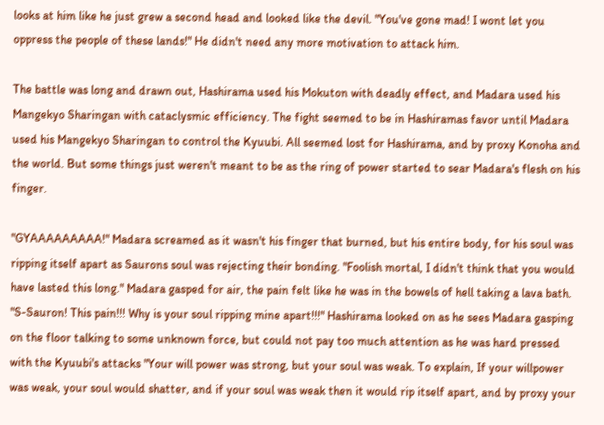looks at him like he just grew a second head and looked like the devil. "You've gone mad! I wont let you oppress the people of these lands!" He didn't need any more motivation to attack him.

The battle was long and drawn out, Hashirama used his Mokuton with deadly effect, and Madara used his Mangekyo Sharingan with cataclysmic efficiency. The fight seemed to be in Hashiramas favor until Madara used his Mangekyo Sharingan to control the Kyuubi. All seemed lost for Hashirama, and by proxy Konoha and the world. But some things just weren't meant to be as the ring of power started to sear Madara's flesh on his finger.

"GYAAAAAAAAA!" Madara screamed as it wasn't his finger that burned, but his entire body, for his soul was ripping itself apart as Saurons soul was rejecting their bonding. "Foolish mortal, I didn't think that you would have lasted this long." Madara gasped for air, the pain felt like he was in the bowels of hell taking a lava bath. "S-Sauron! This pain!!! Why is your soul ripping mine apart!!!" Hashirama looked on as he sees Madara gasping on the floor talking to some unknown force, but could not pay too much attention as he was hard pressed with the Kyuubi's attacks "Your will power was strong, but your soul was weak. To explain, If your willpower was weak, your soul would shatter, and if your soul was weak then it would rip itself apart, and by proxy your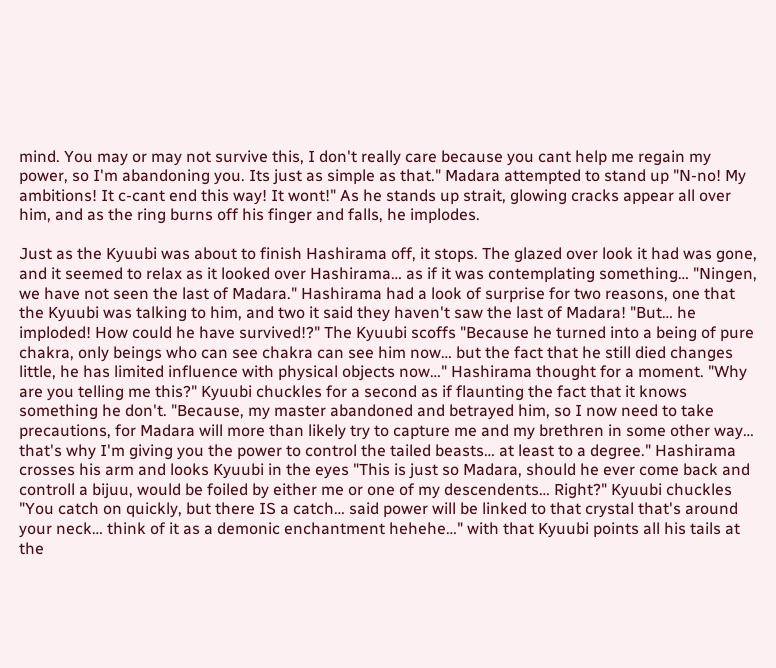mind. You may or may not survive this, I don't really care because you cant help me regain my power, so I'm abandoning you. Its just as simple as that." Madara attempted to stand up "N-no! My ambitions! It c-cant end this way! It wont!" As he stands up strait, glowing cracks appear all over him, and as the ring burns off his finger and falls, he implodes.

Just as the Kyuubi was about to finish Hashirama off, it stops. The glazed over look it had was gone, and it seemed to relax as it looked over Hashirama… as if it was contemplating something… "Ningen, we have not seen the last of Madara." Hashirama had a look of surprise for two reasons, one that the Kyuubi was talking to him, and two it said they haven't saw the last of Madara! "But… he imploded! How could he have survived!?" The Kyuubi scoffs "Because he turned into a being of pure chakra, only beings who can see chakra can see him now… but the fact that he still died changes little, he has limited influence with physical objects now…" Hashirama thought for a moment. "Why are you telling me this?" Kyuubi chuckles for a second as if flaunting the fact that it knows something he don't. "Because, my master abandoned and betrayed him, so I now need to take precautions, for Madara will more than likely try to capture me and my brethren in some other way… that's why I'm giving you the power to control the tailed beasts… at least to a degree." Hashirama crosses his arm and looks Kyuubi in the eyes "This is just so Madara, should he ever come back and controll a bijuu, would be foiled by either me or one of my descendents… Right?" Kyuubi chuckles "You catch on quickly, but there IS a catch… said power will be linked to that crystal that's around your neck… think of it as a demonic enchantment hehehe…" with that Kyuubi points all his tails at the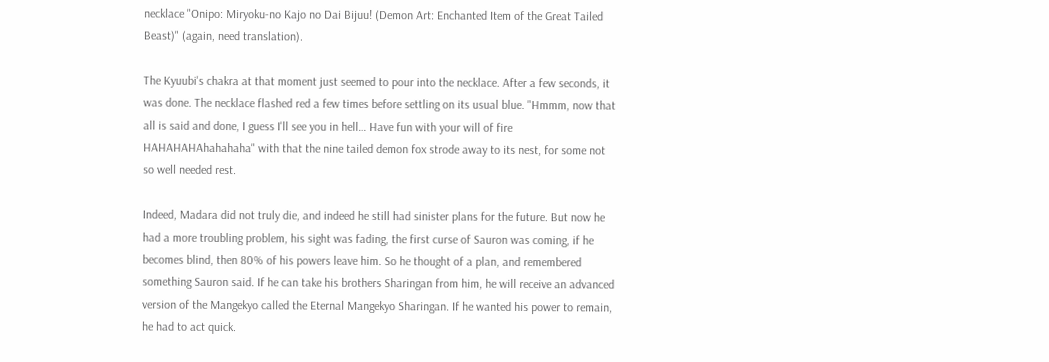necklace "Onipo: Miryoku-no Kajo no Dai Bijuu! (Demon Art: Enchanted Item of the Great Tailed Beast)" (again, need translation).

The Kyuubi's chakra at that moment just seemed to pour into the necklace. After a few seconds, it was done. The necklace flashed red a few times before settling on its usual blue. "Hmmm, now that all is said and done, I guess I'll see you in hell… Have fun with your will of fire HAHAHAHAhahahaha" with that the nine tailed demon fox strode away to its nest, for some not so well needed rest.

Indeed, Madara did not truly die, and indeed he still had sinister plans for the future. But now he had a more troubling problem, his sight was fading, the first curse of Sauron was coming, if he becomes blind, then 80% of his powers leave him. So he thought of a plan, and remembered something Sauron said. If he can take his brothers Sharingan from him, he will receive an advanced version of the Mangekyo called the Eternal Mangekyo Sharingan. If he wanted his power to remain, he had to act quick.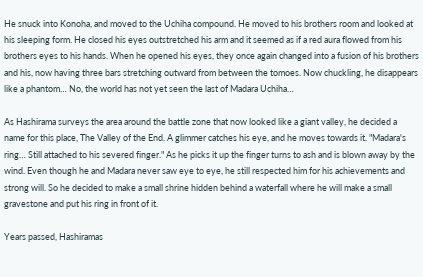He snuck into Konoha, and moved to the Uchiha compound. He moved to his brothers room and looked at his sleeping form. He closed his eyes outstretched his arm and it seemed as if a red aura flowed from his brothers eyes to his hands. When he opened his eyes, they once again changed into a fusion of his brothers and his, now having three bars stretching outward from between the tomoes. Now chuckling, he disappears like a phantom… No, the world has not yet seen the last of Madara Uchiha…

As Hashirama surveys the area around the battle zone that now looked like a giant valley, he decided a name for this place, The Valley of the End. A glimmer catches his eye, and he moves towards it. "Madara's ring… Still attached to his severed finger." As he picks it up the finger turns to ash and is blown away by the wind. Even though he and Madara never saw eye to eye, he still respected him for his achievements and strong will. So he decided to make a small shrine hidden behind a waterfall where he will make a small gravestone and put his ring in front of it.

Years passed, Hashiramas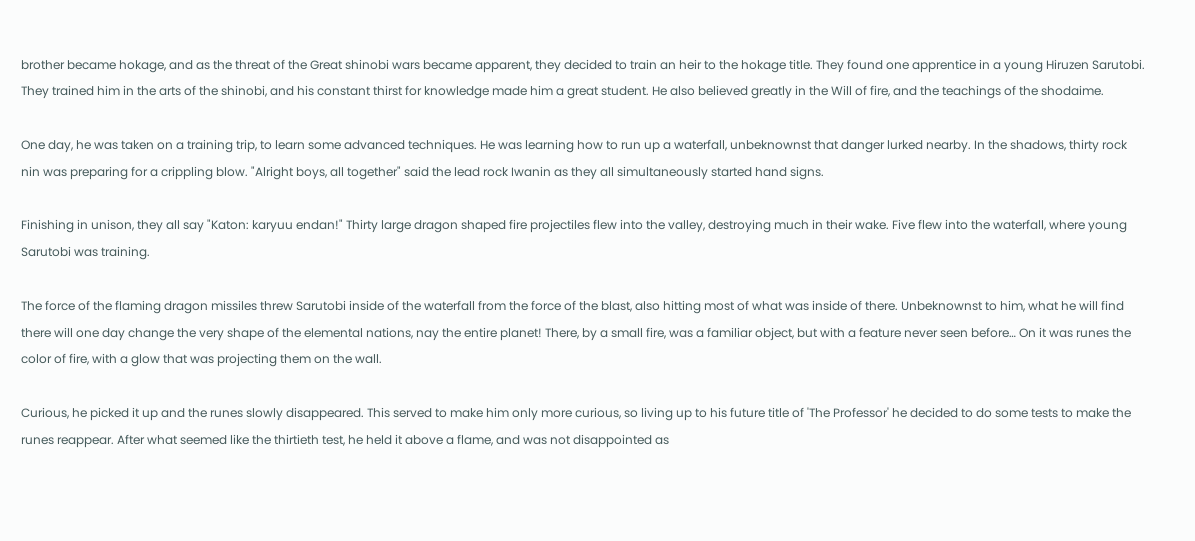brother became hokage, and as the threat of the Great shinobi wars became apparent, they decided to train an heir to the hokage title. They found one apprentice in a young Hiruzen Sarutobi. They trained him in the arts of the shinobi, and his constant thirst for knowledge made him a great student. He also believed greatly in the Will of fire, and the teachings of the shodaime.

One day, he was taken on a training trip, to learn some advanced techniques. He was learning how to run up a waterfall, unbeknownst that danger lurked nearby. In the shadows, thirty rock nin was preparing for a crippling blow. "Alright boys, all together" said the lead rock Iwanin as they all simultaneously started hand signs.

Finishing in unison, they all say "Katon: karyuu endan!" Thirty large dragon shaped fire projectiles flew into the valley, destroying much in their wake. Five flew into the waterfall, where young Sarutobi was training.

The force of the flaming dragon missiles threw Sarutobi inside of the waterfall from the force of the blast, also hitting most of what was inside of there. Unbeknownst to him, what he will find there will one day change the very shape of the elemental nations, nay the entire planet! There, by a small fire, was a familiar object, but with a feature never seen before… On it was runes the color of fire, with a glow that was projecting them on the wall.

Curious, he picked it up and the runes slowly disappeared. This served to make him only more curious, so living up to his future title of 'The Professor' he decided to do some tests to make the runes reappear. After what seemed like the thirtieth test, he held it above a flame, and was not disappointed as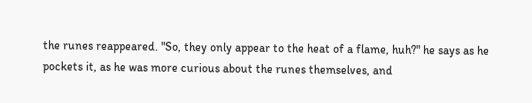the runes reappeared. "So, they only appear to the heat of a flame, huh?" he says as he pockets it, as he was more curious about the runes themselves, and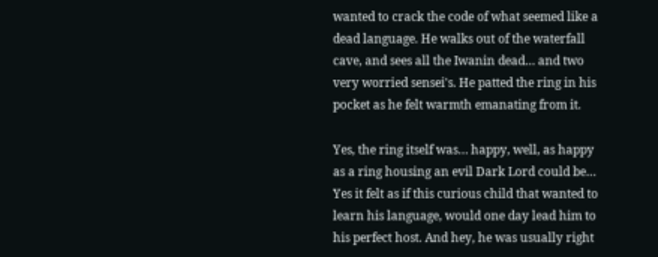wanted to crack the code of what seemed like a dead language. He walks out of the waterfall cave, and sees all the Iwanin dead… and two very worried sensei's. He patted the ring in his pocket as he felt warmth emanating from it.

Yes, the ring itself was… happy, well, as happy as a ring housing an evil Dark Lord could be… Yes it felt as if this curious child that wanted to learn his language, would one day lead him to his perfect host. And hey, he was usually right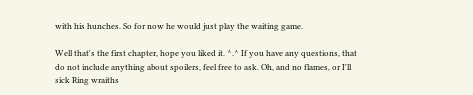with his hunches. So for now he would just play the waiting game.

Well that's the first chapter, hope you liked it. ^.^ If you have any questions, that do not include anything about spoilers, feel free to ask. Oh, and no flames, or I'll sick Ring wraiths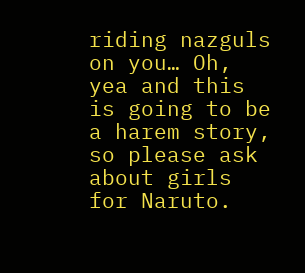riding nazguls on you… Oh, yea and this is going to be a harem story, so please ask about girls for Naruto.